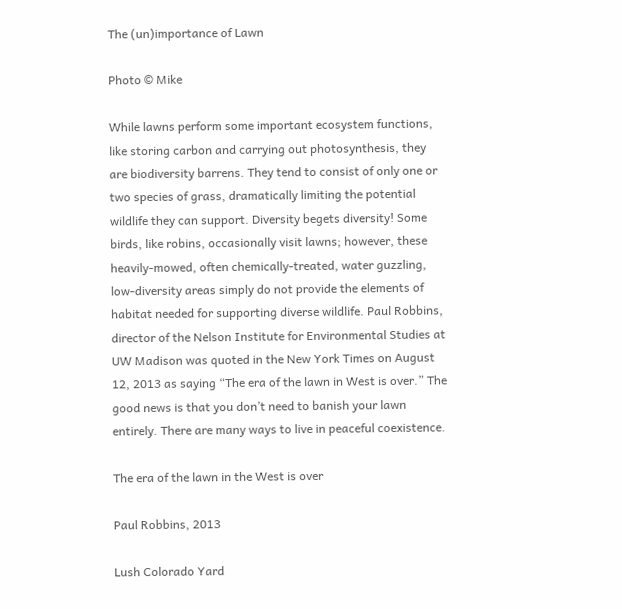The (un)importance of Lawn

Photo © Mike

While lawns perform some important ecosystem functions, like storing carbon and carrying out photosynthesis, they are biodiversity barrens. They tend to consist of only one or two species of grass, dramatically limiting the potential wildlife they can support. Diversity begets diversity! Some birds, like robins, occasionally visit lawns; however, these heavily-mowed, often chemically-treated, water guzzling, low-diversity areas simply do not provide the elements of habitat needed for supporting diverse wildlife. Paul Robbins, director of the Nelson Institute for Environmental Studies at UW Madison was quoted in the New York Times on August 12, 2013 as saying “The era of the lawn in West is over.” The good news is that you don’t need to banish your lawn entirely. There are many ways to live in peaceful coexistence.

The era of the lawn in the West is over

Paul Robbins, 2013

Lush Colorado Yard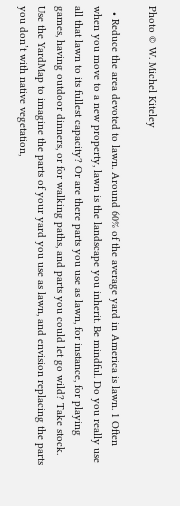Photo © W. Michel Kiteley

  • Reduce the area devoted to lawn. Around 60% of the average yard in America is lawn. 1 Often when you move to a new property, lawn is the landscape you inherit. Be mindful. Do you really use all that lawn to its fullest capacity? Or are there parts you use as lawn, for instance, for playing games, having outdoor dinners, or for walking paths, and parts you could let go wild? Take stock. Use the YardMap to imagine the parts of your yard you use as lawn, and envision replacing the parts you don’t with native vegetation,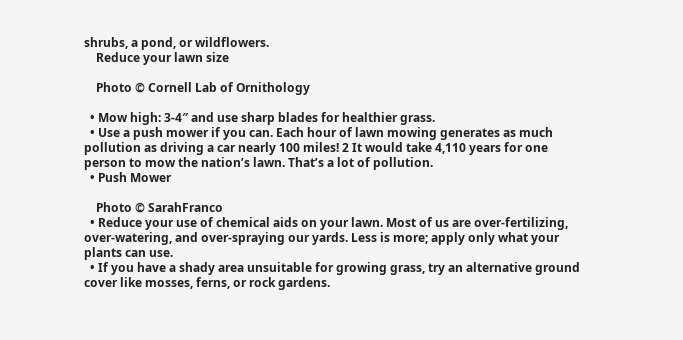shrubs, a pond, or wildflowers.
    Reduce your lawn size

    Photo © Cornell Lab of Ornithology

  • Mow high: 3-4″ and use sharp blades for healthier grass.
  • Use a push mower if you can. Each hour of lawn mowing generates as much pollution as driving a car nearly 100 miles! 2 It would take 4,110 years for one person to mow the nation’s lawn. That’s a lot of pollution.
  • Push Mower

    Photo © SarahFranco
  • Reduce your use of chemical aids on your lawn. Most of us are over-fertilizing, over-watering, and over-spraying our yards. Less is more; apply only what your plants can use.
  • If you have a shady area unsuitable for growing grass, try an alternative ground cover like mosses, ferns, or rock gardens.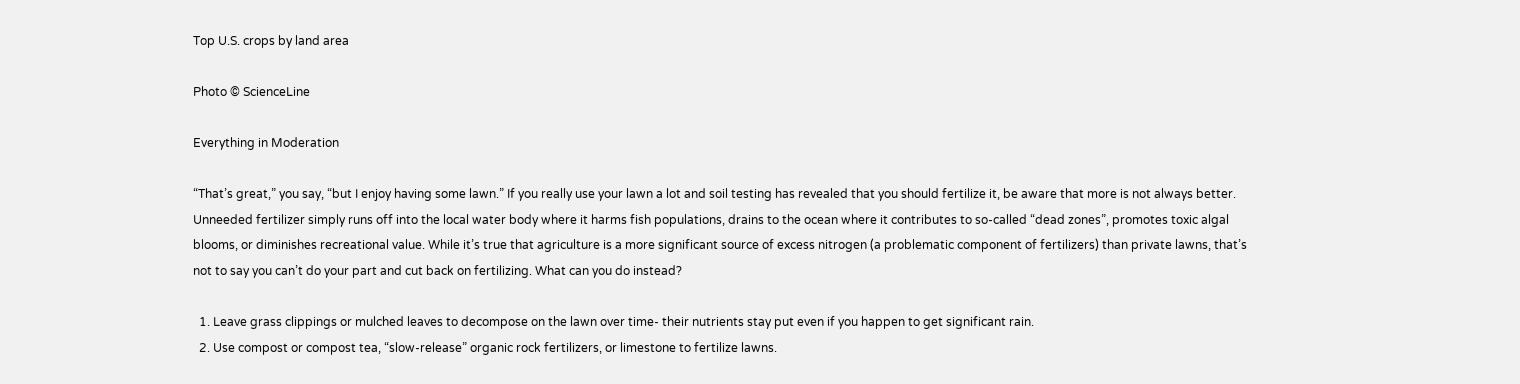Top U.S. crops by land area

Photo © ScienceLine

Everything in Moderation

“That’s great,” you say, “but I enjoy having some lawn.” If you really use your lawn a lot and soil testing has revealed that you should fertilize it, be aware that more is not always better. Unneeded fertilizer simply runs off into the local water body where it harms fish populations, drains to the ocean where it contributes to so-called “dead zones”, promotes toxic algal blooms, or diminishes recreational value. While it’s true that agriculture is a more significant source of excess nitrogen (a problematic component of fertilizers) than private lawns, that’s not to say you can’t do your part and cut back on fertilizing. What can you do instead?

  1. Leave grass clippings or mulched leaves to decompose on the lawn over time- their nutrients stay put even if you happen to get significant rain.
  2. Use compost or compost tea, “slow-release” organic rock fertilizers, or limestone to fertilize lawns.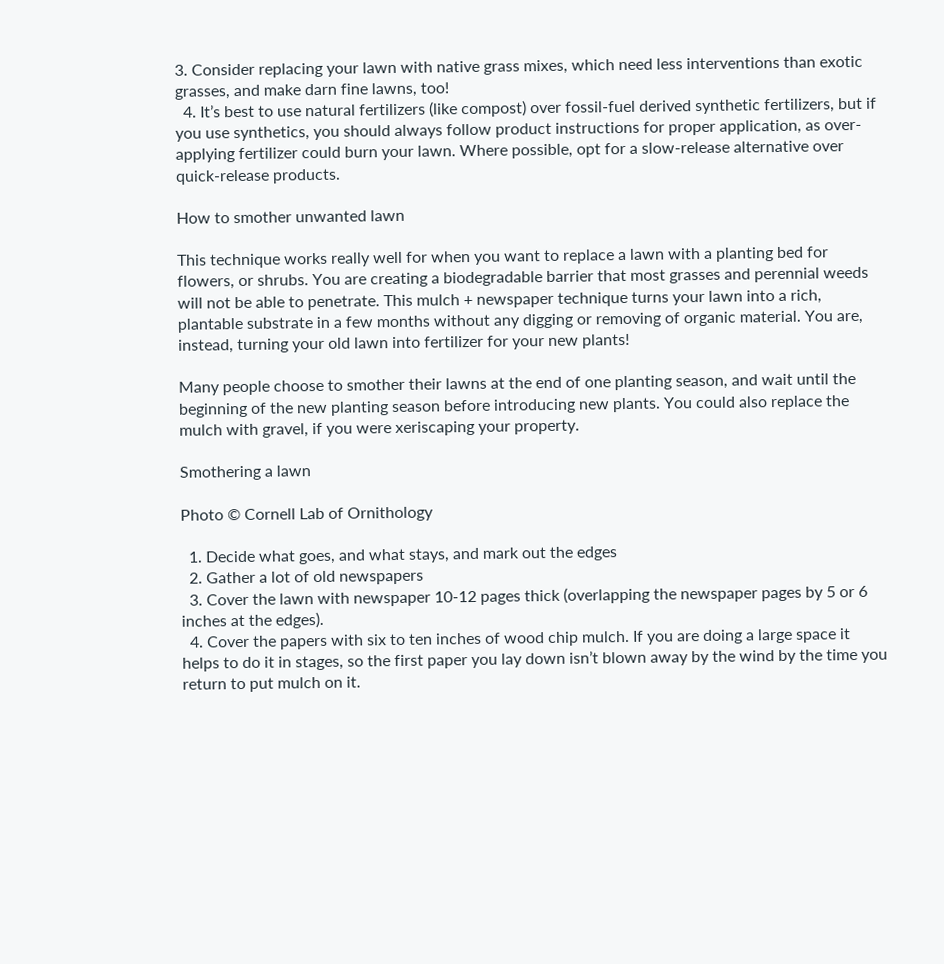3. Consider replacing your lawn with native grass mixes, which need less interventions than exotic grasses, and make darn fine lawns, too!
  4. It’s best to use natural fertilizers (like compost) over fossil-fuel derived synthetic fertilizers, but if you use synthetics, you should always follow product instructions for proper application, as over-applying fertilizer could burn your lawn. Where possible, opt for a slow-release alternative over quick-release products.

How to smother unwanted lawn

This technique works really well for when you want to replace a lawn with a planting bed for flowers, or shrubs. You are creating a biodegradable barrier that most grasses and perennial weeds will not be able to penetrate. This mulch + newspaper technique turns your lawn into a rich, plantable substrate in a few months without any digging or removing of organic material. You are, instead, turning your old lawn into fertilizer for your new plants!

Many people choose to smother their lawns at the end of one planting season, and wait until the beginning of the new planting season before introducing new plants. You could also replace the mulch with gravel, if you were xeriscaping your property.

Smothering a lawn

Photo © Cornell Lab of Ornithology

  1. Decide what goes, and what stays, and mark out the edges
  2. Gather a lot of old newspapers
  3. Cover the lawn with newspaper 10-12 pages thick (overlapping the newspaper pages by 5 or 6 inches at the edges).
  4. Cover the papers with six to ten inches of wood chip mulch. If you are doing a large space it helps to do it in stages, so the first paper you lay down isn’t blown away by the wind by the time you return to put mulch on it.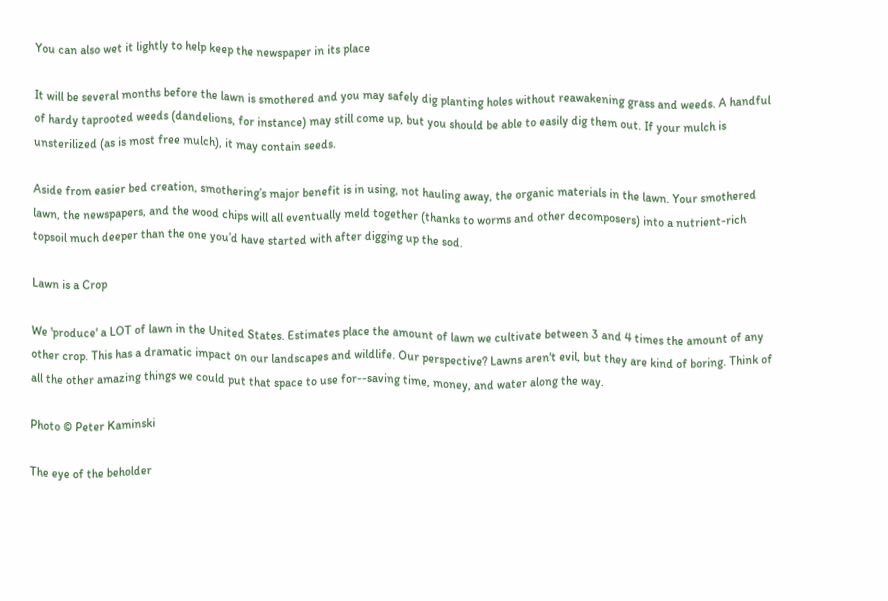You can also wet it lightly to help keep the newspaper in its place

It will be several months before the lawn is smothered and you may safely dig planting holes without reawakening grass and weeds. A handful of hardy taprooted weeds (dandelions, for instance) may still come up, but you should be able to easily dig them out. If your mulch is unsterilized (as is most free mulch), it may contain seeds.

Aside from easier bed creation, smothering’s major benefit is in using, not hauling away, the organic materials in the lawn. Your smothered lawn, the newspapers, and the wood chips will all eventually meld together (thanks to worms and other decomposers) into a nutrient-rich topsoil much deeper than the one you’d have started with after digging up the sod.

Lawn is a Crop

We 'produce' a LOT of lawn in the United States. Estimates place the amount of lawn we cultivate between 3 and 4 times the amount of any other crop. This has a dramatic impact on our landscapes and wildlife. Our perspective? Lawns aren't evil, but they are kind of boring. Think of all the other amazing things we could put that space to use for--saving time, money, and water along the way.

Photo © Peter Kaminski

The eye of the beholder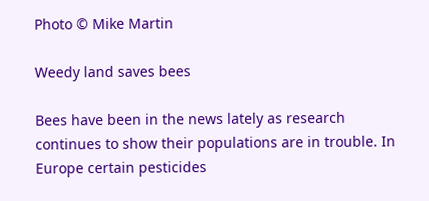Photo © Mike Martin

Weedy land saves bees

Bees have been in the news lately as research continues to show their populations are in trouble. In Europe certain pesticides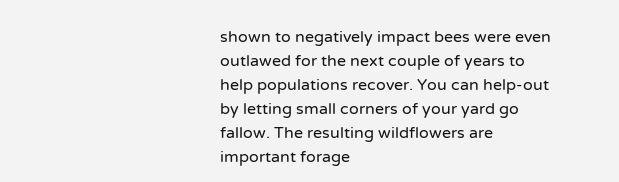shown to negatively impact bees were even outlawed for the next couple of years to help populations recover. You can help-out by letting small corners of your yard go fallow. The resulting wildflowers are important forage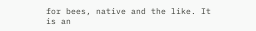for bees, native and the like. It is an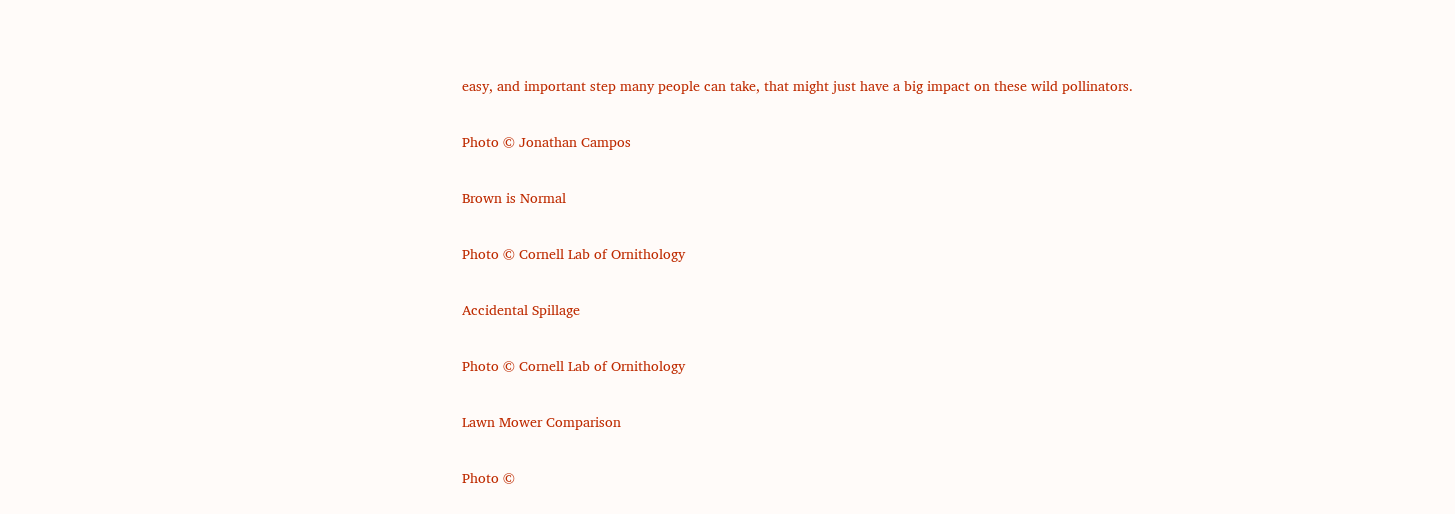easy, and important step many people can take, that might just have a big impact on these wild pollinators.

Photo © Jonathan Campos

Brown is Normal

Photo © Cornell Lab of Ornithology

Accidental Spillage

Photo © Cornell Lab of Ornithology

Lawn Mower Comparison

Photo ©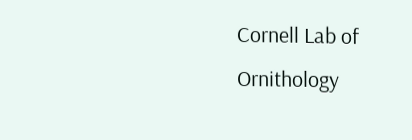Cornell Lab of Ornithology